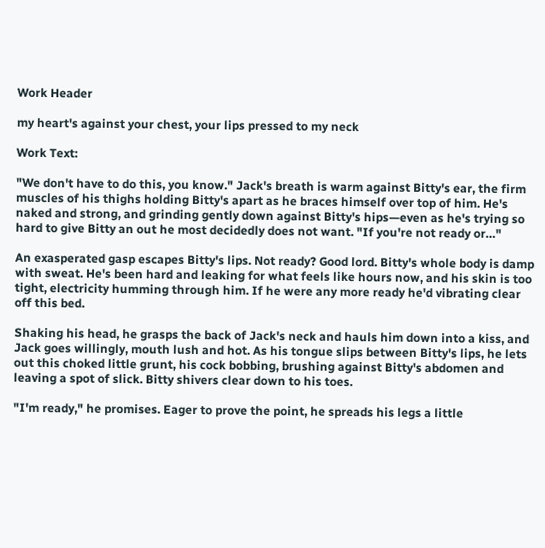Work Header

my heart's against your chest, your lips pressed to my neck

Work Text:

"We don't have to do this, you know." Jack's breath is warm against Bitty's ear, the firm muscles of his thighs holding Bitty's apart as he braces himself over top of him. He's naked and strong, and grinding gently down against Bitty's hips—even as he's trying so hard to give Bitty an out he most decidedly does not want. "If you're not ready or…"

An exasperated gasp escapes Bitty's lips. Not ready? Good lord. Bitty's whole body is damp with sweat. He's been hard and leaking for what feels like hours now, and his skin is too tight, electricity humming through him. If he were any more ready he'd vibrating clear off this bed.

Shaking his head, he grasps the back of Jack's neck and hauls him down into a kiss, and Jack goes willingly, mouth lush and hot. As his tongue slips between Bitty's lips, he lets out this choked little grunt, his cock bobbing, brushing against Bitty's abdomen and leaving a spot of slick. Bitty shivers clear down to his toes.

"I'm ready," he promises. Eager to prove the point, he spreads his legs a little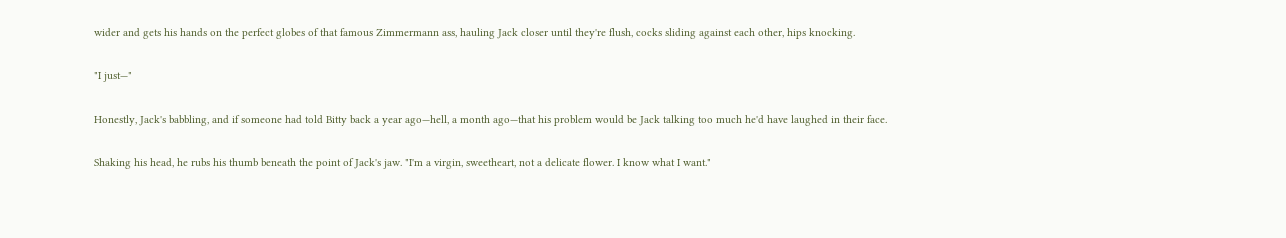wider and gets his hands on the perfect globes of that famous Zimmermann ass, hauling Jack closer until they're flush, cocks sliding against each other, hips knocking.

"I just—"

Honestly, Jack's babbling, and if someone had told Bitty back a year ago—hell, a month ago—that his problem would be Jack talking too much he'd have laughed in their face.

Shaking his head, he rubs his thumb beneath the point of Jack's jaw. "I'm a virgin, sweetheart, not a delicate flower. I know what I want."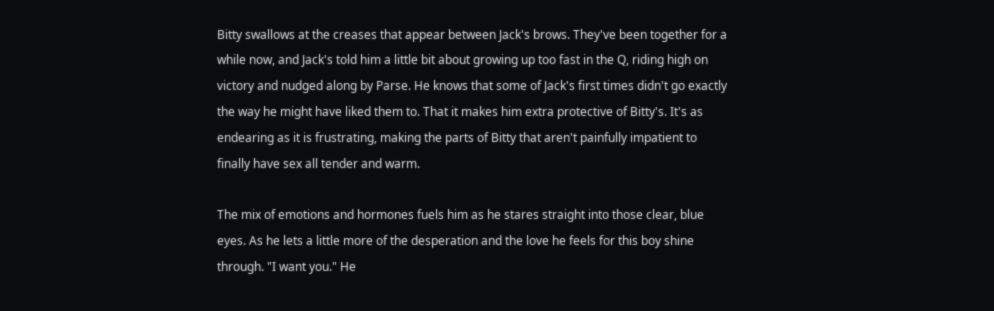Bitty swallows at the creases that appear between Jack's brows. They've been together for a while now, and Jack's told him a little bit about growing up too fast in the Q, riding high on victory and nudged along by Parse. He knows that some of Jack's first times didn't go exactly the way he might have liked them to. That it makes him extra protective of Bitty's. It's as endearing as it is frustrating, making the parts of Bitty that aren't painfully impatient to finally have sex all tender and warm.

The mix of emotions and hormones fuels him as he stares straight into those clear, blue eyes. As he lets a little more of the desperation and the love he feels for this boy shine through. "I want you." He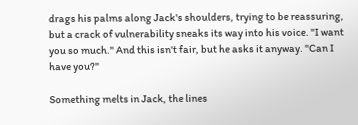drags his palms along Jack's shoulders, trying to be reassuring, but a crack of vulnerability sneaks its way into his voice. "I want you so much." And this isn't fair, but he asks it anyway. "Can I have you?"

Something melts in Jack, the lines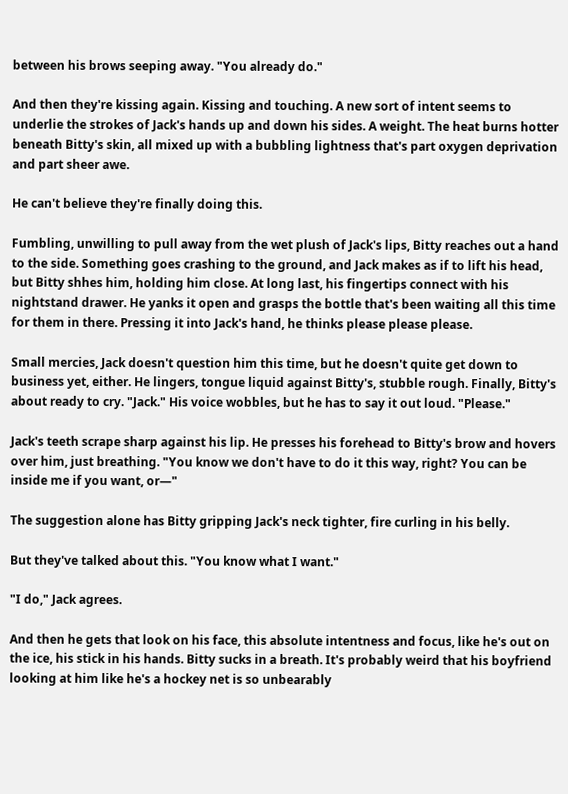between his brows seeping away. "You already do."

And then they're kissing again. Kissing and touching. A new sort of intent seems to underlie the strokes of Jack's hands up and down his sides. A weight. The heat burns hotter beneath Bitty's skin, all mixed up with a bubbling lightness that's part oxygen deprivation and part sheer awe.

He can't believe they're finally doing this.

Fumbling, unwilling to pull away from the wet plush of Jack's lips, Bitty reaches out a hand to the side. Something goes crashing to the ground, and Jack makes as if to lift his head, but Bitty shhes him, holding him close. At long last, his fingertips connect with his nightstand drawer. He yanks it open and grasps the bottle that's been waiting all this time for them in there. Pressing it into Jack's hand, he thinks please please please.

Small mercies, Jack doesn't question him this time, but he doesn't quite get down to business yet, either. He lingers, tongue liquid against Bitty's, stubble rough. Finally, Bitty's about ready to cry. "Jack." His voice wobbles, but he has to say it out loud. "Please."

Jack's teeth scrape sharp against his lip. He presses his forehead to Bitty's brow and hovers over him, just breathing. "You know we don't have to do it this way, right? You can be inside me if you want, or—"

The suggestion alone has Bitty gripping Jack's neck tighter, fire curling in his belly.

But they've talked about this. "You know what I want."

"I do," Jack agrees.

And then he gets that look on his face, this absolute intentness and focus, like he's out on the ice, his stick in his hands. Bitty sucks in a breath. It's probably weird that his boyfriend looking at him like he's a hockey net is so unbearably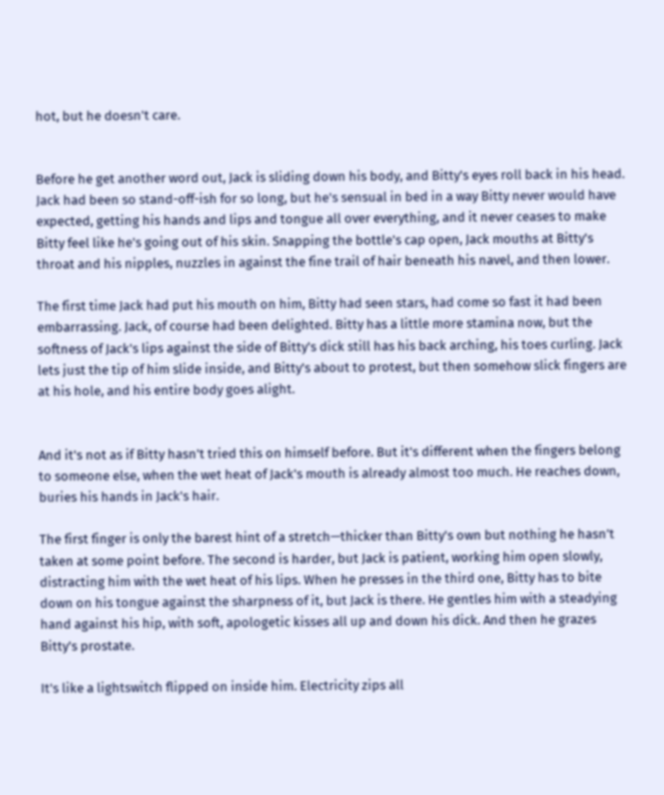hot, but he doesn't care.


Before he get another word out, Jack is sliding down his body, and Bitty's eyes roll back in his head. Jack had been so stand-off-ish for so long, but he's sensual in bed in a way Bitty never would have expected, getting his hands and lips and tongue all over everything, and it never ceases to make Bitty feel like he's going out of his skin. Snapping the bottle's cap open, Jack mouths at Bitty's throat and his nipples, nuzzles in against the fine trail of hair beneath his navel, and then lower.

The first time Jack had put his mouth on him, Bitty had seen stars, had come so fast it had been embarrassing. Jack, of course had been delighted. Bitty has a little more stamina now, but the softness of Jack's lips against the side of Bitty's dick still has his back arching, his toes curling. Jack lets just the tip of him slide inside, and Bitty's about to protest, but then somehow slick fingers are at his hole, and his entire body goes alight.


And it's not as if Bitty hasn't tried this on himself before. But it's different when the fingers belong to someone else, when the wet heat of Jack's mouth is already almost too much. He reaches down, buries his hands in Jack's hair.

The first finger is only the barest hint of a stretch—thicker than Bitty's own but nothing he hasn’t taken at some point before. The second is harder, but Jack is patient, working him open slowly, distracting him with the wet heat of his lips. When he presses in the third one, Bitty has to bite down on his tongue against the sharpness of it, but Jack is there. He gentles him with a steadying hand against his hip, with soft, apologetic kisses all up and down his dick. And then he grazes Bitty's prostate.

It's like a lightswitch flipped on inside him. Electricity zips all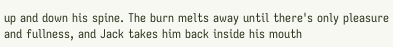up and down his spine. The burn melts away until there's only pleasure and fullness, and Jack takes him back inside his mouth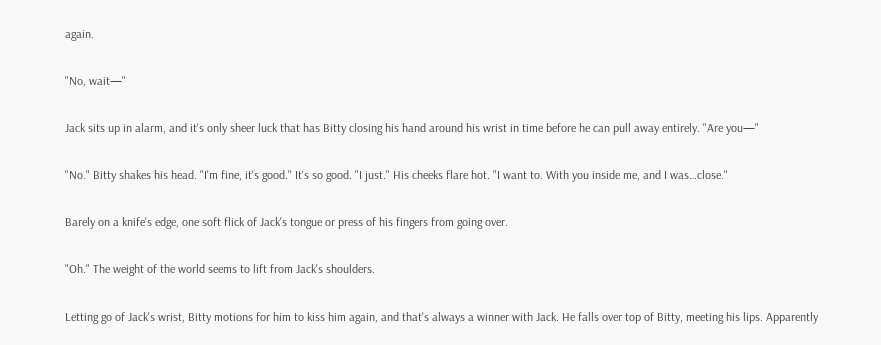again.

"No, wait—"

Jack sits up in alarm, and it's only sheer luck that has Bitty closing his hand around his wrist in time before he can pull away entirely. "Are you—"

"No." Bitty shakes his head. "I'm fine, it's good." It's so good. "I just." His cheeks flare hot. "I want to. With you inside me, and I was…close."

Barely on a knife's edge, one soft flick of Jack's tongue or press of his fingers from going over.

"Oh." The weight of the world seems to lift from Jack's shoulders.

Letting go of Jack's wrist, Bitty motions for him to kiss him again, and that's always a winner with Jack. He falls over top of Bitty, meeting his lips. Apparently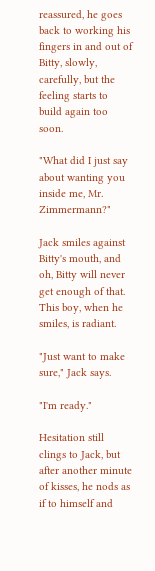reassured, he goes back to working his fingers in and out of Bitty, slowly, carefully, but the feeling starts to build again too soon.

"What did I just say about wanting you inside me, Mr. Zimmermann?"

Jack smiles against Bitty's mouth, and oh, Bitty will never get enough of that. This boy, when he smiles, is radiant.

"Just want to make sure," Jack says.

"I'm ready."

Hesitation still clings to Jack, but after another minute of kisses, he nods as if to himself and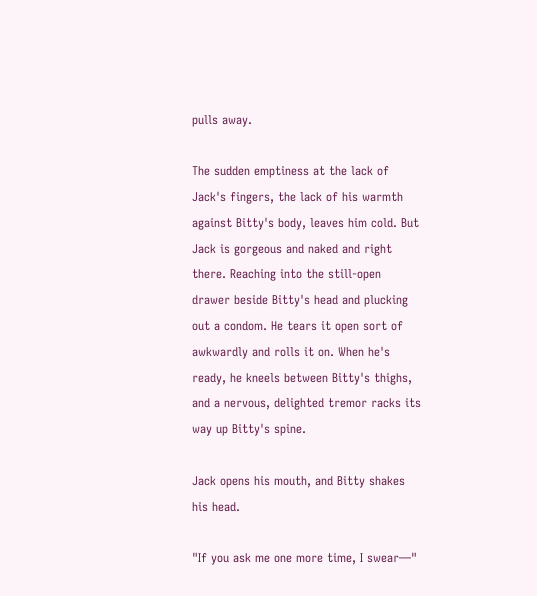pulls away.

The sudden emptiness at the lack of Jack's fingers, the lack of his warmth against Bitty's body, leaves him cold. But Jack is gorgeous and naked and right there. Reaching into the still-open drawer beside Bitty's head and plucking out a condom. He tears it open sort of awkwardly and rolls it on. When he's ready, he kneels between Bitty's thighs, and a nervous, delighted tremor racks its way up Bitty's spine.

Jack opens his mouth, and Bitty shakes his head.

"If you ask me one more time, I swear—"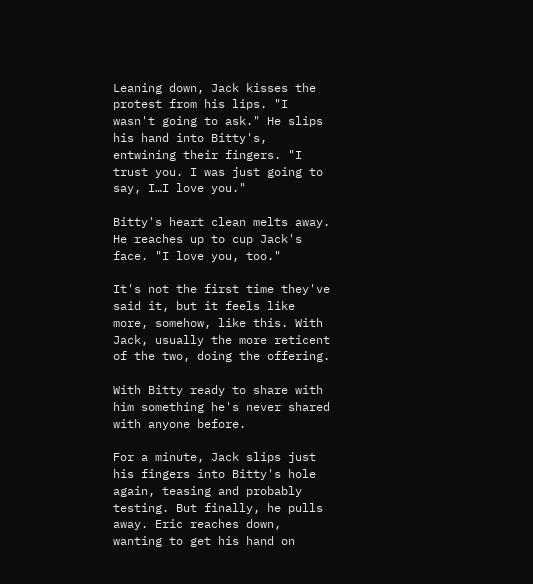Leaning down, Jack kisses the protest from his lips. "I wasn't going to ask." He slips his hand into Bitty's, entwining their fingers. "I trust you. I was just going to say, I…I love you."

Bitty's heart clean melts away. He reaches up to cup Jack's face. "I love you, too."

It's not the first time they've said it, but it feels like more, somehow, like this. With Jack, usually the more reticent of the two, doing the offering.

With Bitty ready to share with him something he's never shared with anyone before.

For a minute, Jack slips just his fingers into Bitty's hole again, teasing and probably testing. But finally, he pulls away. Eric reaches down, wanting to get his hand on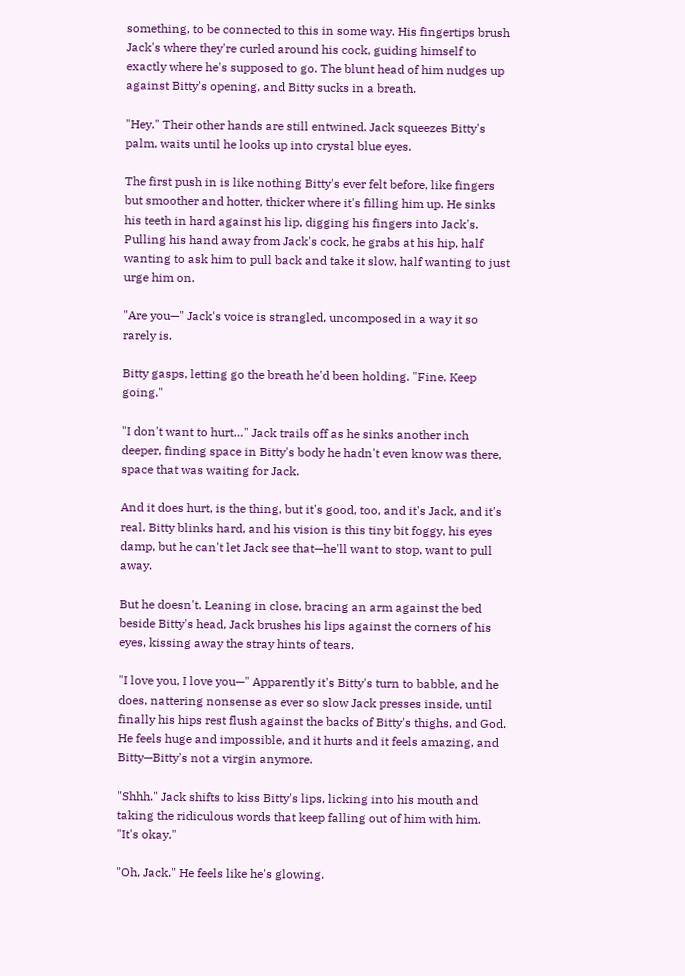something, to be connected to this in some way. His fingertips brush Jack's where they're curled around his cock, guiding himself to exactly where he's supposed to go. The blunt head of him nudges up against Bitty's opening, and Bitty sucks in a breath.

"Hey." Their other hands are still entwined. Jack squeezes Bitty's palm, waits until he looks up into crystal blue eyes.

The first push in is like nothing Bitty's ever felt before, like fingers but smoother and hotter, thicker where it's filling him up. He sinks his teeth in hard against his lip, digging his fingers into Jack's. Pulling his hand away from Jack's cock, he grabs at his hip, half wanting to ask him to pull back and take it slow, half wanting to just urge him on.

"Are you—" Jack's voice is strangled, uncomposed in a way it so rarely is.

Bitty gasps, letting go the breath he'd been holding. "Fine. Keep going."

"I don't want to hurt…" Jack trails off as he sinks another inch deeper, finding space in Bitty's body he hadn't even know was there, space that was waiting for Jack.

And it does hurt, is the thing, but it's good, too, and it's Jack, and it's real. Bitty blinks hard, and his vision is this tiny bit foggy, his eyes damp, but he can't let Jack see that—he'll want to stop, want to pull away.

But he doesn't. Leaning in close, bracing an arm against the bed beside Bitty's head, Jack brushes his lips against the corners of his eyes, kissing away the stray hints of tears.

"I love you, I love you—" Apparently it's Bitty's turn to babble, and he does, nattering nonsense as ever so slow Jack presses inside, until finally his hips rest flush against the backs of Bitty's thighs, and God. He feels huge and impossible, and it hurts and it feels amazing, and Bitty—Bitty's not a virgin anymore.

"Shhh." Jack shifts to kiss Bitty's lips, licking into his mouth and taking the ridiculous words that keep falling out of him with him. "It's okay."

"Oh, Jack." He feels like he's glowing.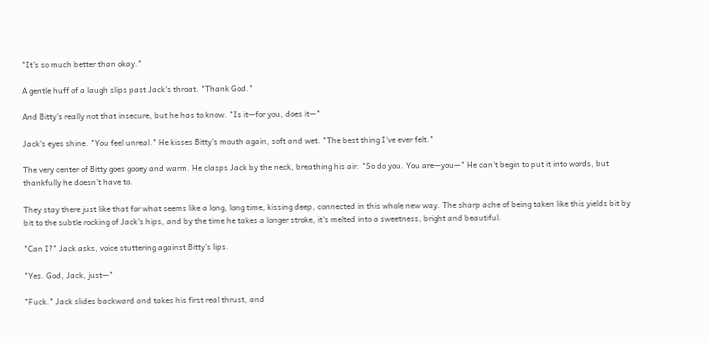"It's so much better than okay."

A gentle huff of a laugh slips past Jack's throat. "Thank God."

And Bitty's really not that insecure, but he has to know. "Is it—for you, does it—"

Jack's eyes shine. "You feel unreal." He kisses Bitty's mouth again, soft and wet. "The best thing I've ever felt."

The very center of Bitty goes gooey and warm. He clasps Jack by the neck, breathing his air. "So do you. You are—you—" He can't begin to put it into words, but thankfully he doesn't have to.

They stay there just like that for what seems like a long, long time, kissing deep, connected in this whole new way. The sharp ache of being taken like this yields bit by bit to the subtle rocking of Jack's hips, and by the time he takes a longer stroke, it's melted into a sweetness, bright and beautiful.

"Can I?" Jack asks, voice stuttering against Bitty's lips.

"Yes. God, Jack, just—"

"Fuck." Jack slides backward and takes his first real thrust, and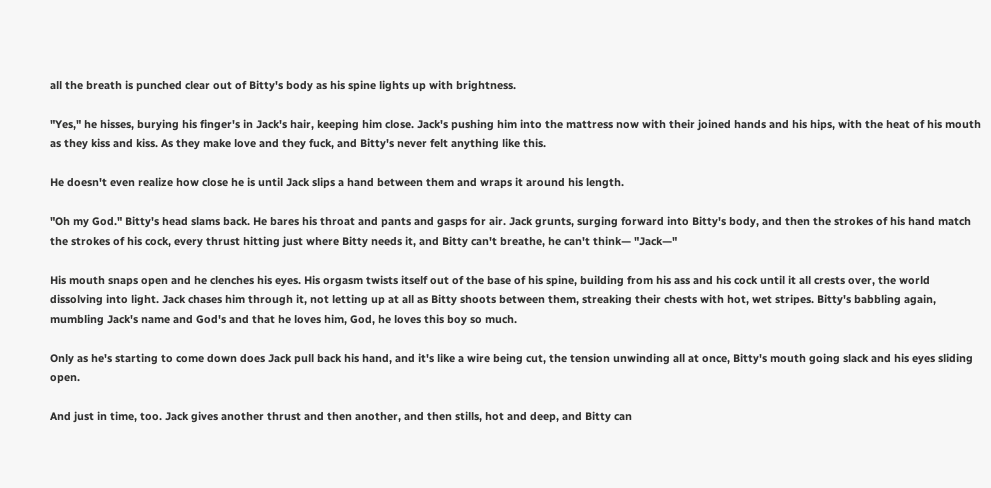all the breath is punched clear out of Bitty's body as his spine lights up with brightness.

"Yes," he hisses, burying his finger's in Jack's hair, keeping him close. Jack's pushing him into the mattress now with their joined hands and his hips, with the heat of his mouth as they kiss and kiss. As they make love and they fuck, and Bitty's never felt anything like this.

He doesn't even realize how close he is until Jack slips a hand between them and wraps it around his length.

"Oh my God." Bitty's head slams back. He bares his throat and pants and gasps for air. Jack grunts, surging forward into Bitty's body, and then the strokes of his hand match the strokes of his cock, every thrust hitting just where Bitty needs it, and Bitty can't breathe, he can't think— "Jack—"

His mouth snaps open and he clenches his eyes. His orgasm twists itself out of the base of his spine, building from his ass and his cock until it all crests over, the world dissolving into light. Jack chases him through it, not letting up at all as Bitty shoots between them, streaking their chests with hot, wet stripes. Bitty's babbling again, mumbling Jack's name and God's and that he loves him, God, he loves this boy so much.

Only as he's starting to come down does Jack pull back his hand, and it's like a wire being cut, the tension unwinding all at once, Bitty's mouth going slack and his eyes sliding open.

And just in time, too. Jack gives another thrust and then another, and then stills, hot and deep, and Bitty can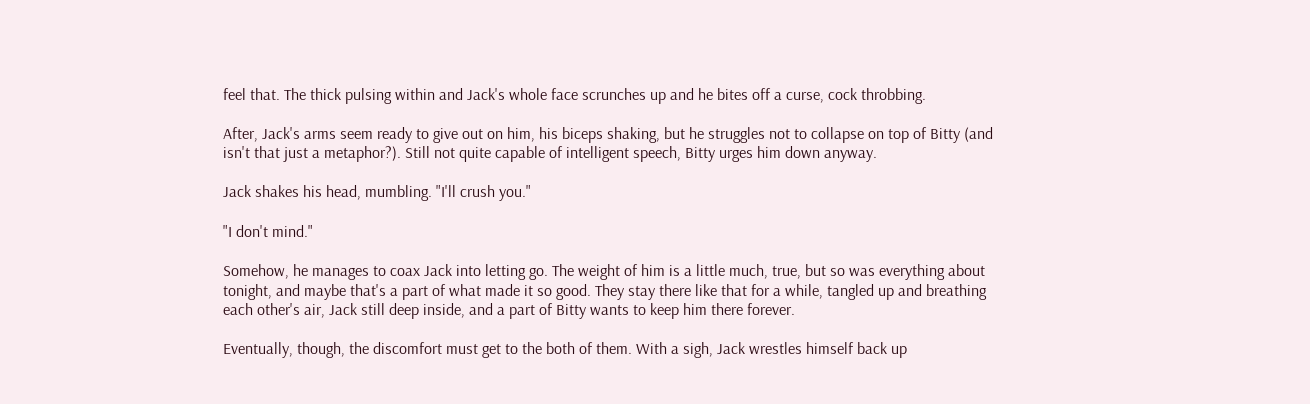feel that. The thick pulsing within and Jack's whole face scrunches up and he bites off a curse, cock throbbing.

After, Jack's arms seem ready to give out on him, his biceps shaking, but he struggles not to collapse on top of Bitty (and isn't that just a metaphor?). Still not quite capable of intelligent speech, Bitty urges him down anyway.

Jack shakes his head, mumbling. "I'll crush you."

"I don't mind."

Somehow, he manages to coax Jack into letting go. The weight of him is a little much, true, but so was everything about tonight, and maybe that's a part of what made it so good. They stay there like that for a while, tangled up and breathing each other's air, Jack still deep inside, and a part of Bitty wants to keep him there forever.

Eventually, though, the discomfort must get to the both of them. With a sigh, Jack wrestles himself back up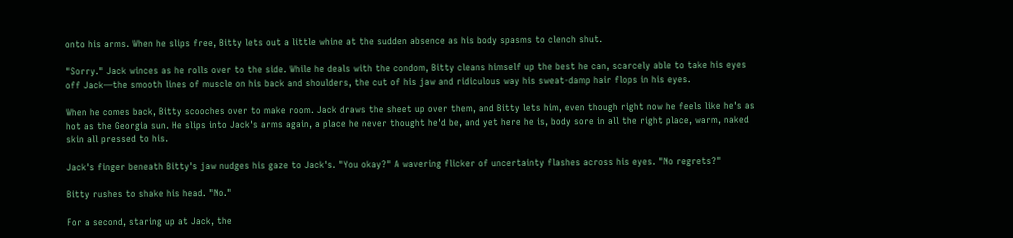onto his arms. When he slips free, Bitty lets out a little whine at the sudden absence as his body spasms to clench shut.

"Sorry." Jack winces as he rolls over to the side. While he deals with the condom, Bitty cleans himself up the best he can, scarcely able to take his eyes off Jack—the smooth lines of muscle on his back and shoulders, the cut of his jaw and ridiculous way his sweat-damp hair flops in his eyes.

When he comes back, Bitty scooches over to make room. Jack draws the sheet up over them, and Bitty lets him, even though right now he feels like he's as hot as the Georgia sun. He slips into Jack's arms again, a place he never thought he'd be, and yet here he is, body sore in all the right place, warm, naked skin all pressed to his.

Jack's finger beneath Bitty's jaw nudges his gaze to Jack's. "You okay?" A wavering flicker of uncertainty flashes across his eyes. "No regrets?"

Bitty rushes to shake his head. "No."

For a second, staring up at Jack, the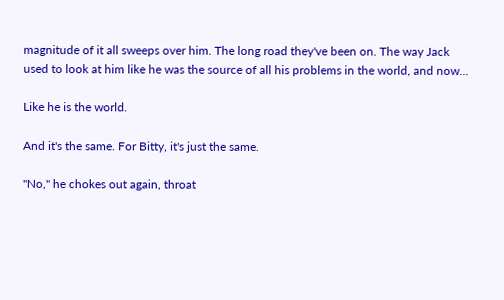magnitude of it all sweeps over him. The long road they've been on. The way Jack used to look at him like he was the source of all his problems in the world, and now…

Like he is the world.

And it's the same. For Bitty, it's just the same.

"No," he chokes out again, throat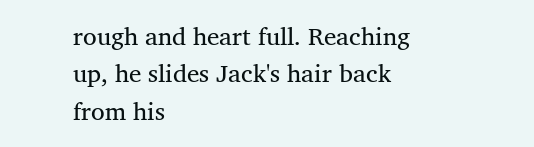rough and heart full. Reaching up, he slides Jack's hair back from his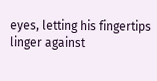eyes, letting his fingertips linger against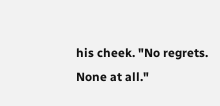his cheek. "No regrets. None at all."